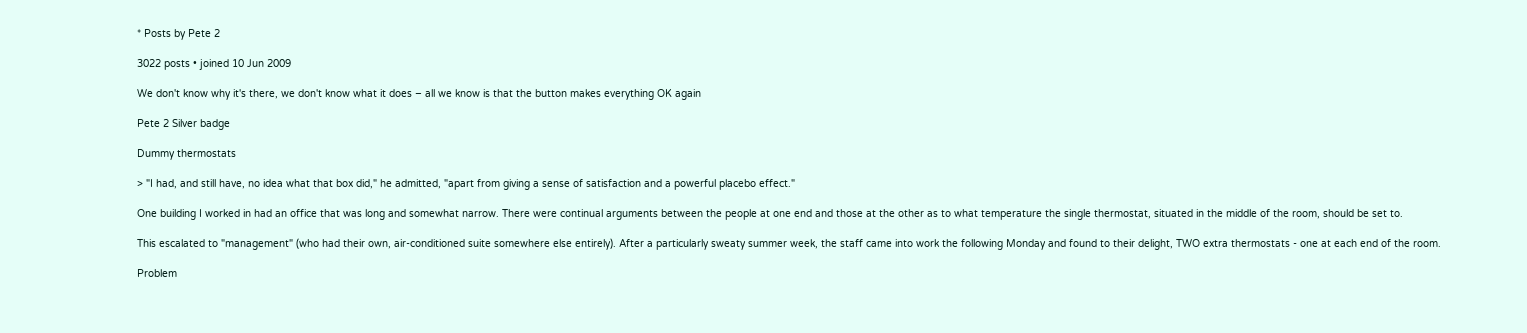* Posts by Pete 2

3022 posts • joined 10 Jun 2009

We don't know why it's there, we don't know what it does – all we know is that the button makes everything OK again

Pete 2 Silver badge

Dummy thermostats

> "I had, and still have, no idea what that box did," he admitted, "apart from giving a sense of satisfaction and a powerful placebo effect."

One building I worked in had an office that was long and somewhat narrow. There were continual arguments between the people at one end and those at the other as to what temperature the single thermostat, situated in the middle of the room, should be set to.

This escalated to "management" (who had their own, air-conditioned suite somewhere else entirely). After a particularly sweaty summer week, the staff came into work the following Monday and found to their delight, TWO extra thermostats - one at each end of the room.

Problem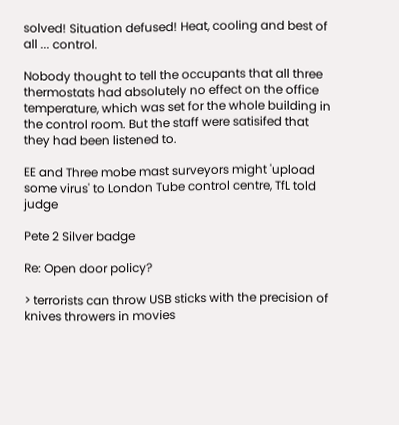solved! Situation defused! Heat, cooling and best of all ... control.

Nobody thought to tell the occupants that all three thermostats had absolutely no effect on the office temperature, which was set for the whole building in the control room. But the staff were satisifed that they had been listened to.

EE and Three mobe mast surveyors might 'upload some virus' to London Tube control centre, TfL told judge

Pete 2 Silver badge

Re: Open door policy?

> terrorists can throw USB sticks with the precision of knives throwers in movies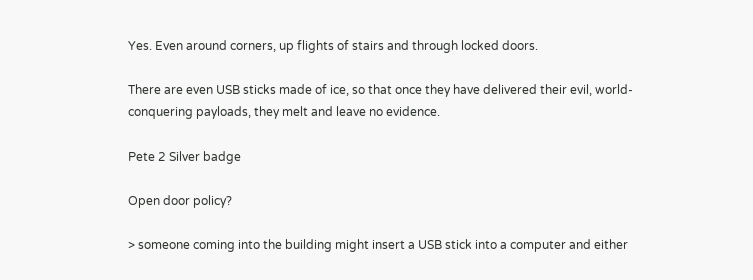Yes. Even around corners, up flights of stairs and through locked doors.

There are even USB sticks made of ice, so that once they have delivered their evil, world-conquering payloads, they melt and leave no evidence.

Pete 2 Silver badge

Open door policy?

> someone coming into the building might insert a USB stick into a computer and either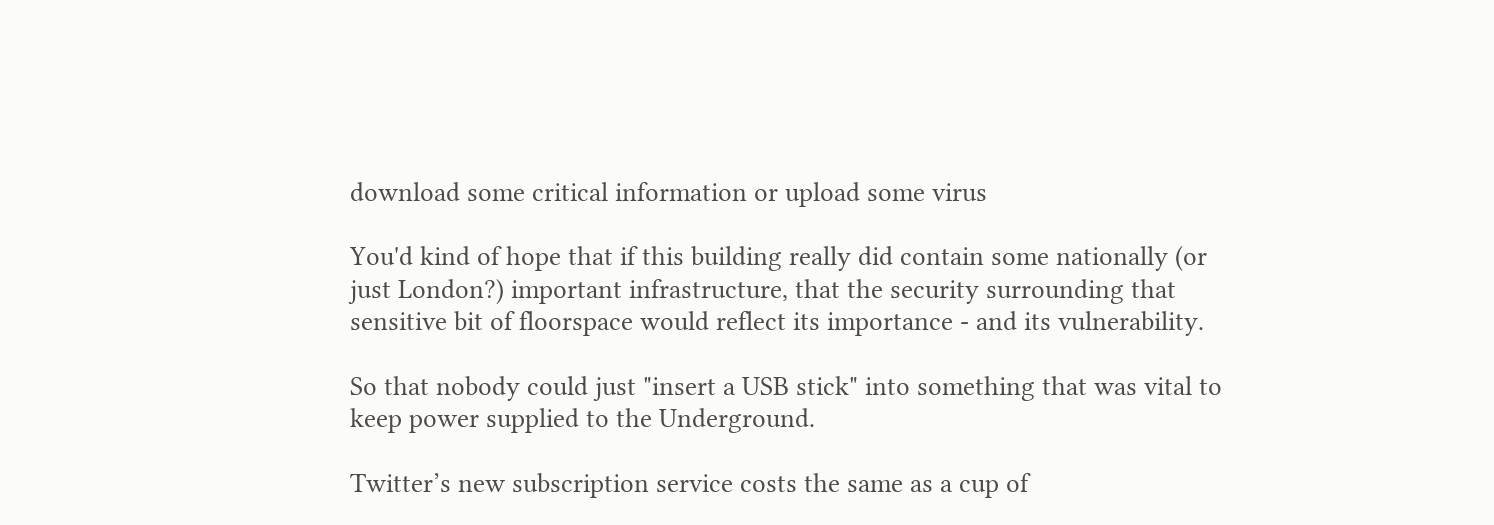download some critical information or upload some virus

You'd kind of hope that if this building really did contain some nationally (or just London?) important infrastructure, that the security surrounding that sensitive bit of floorspace would reflect its importance - and its vulnerability.

So that nobody could just "insert a USB stick" into something that was vital to keep power supplied to the Underground.

Twitter’s new subscription service costs the same as a cup of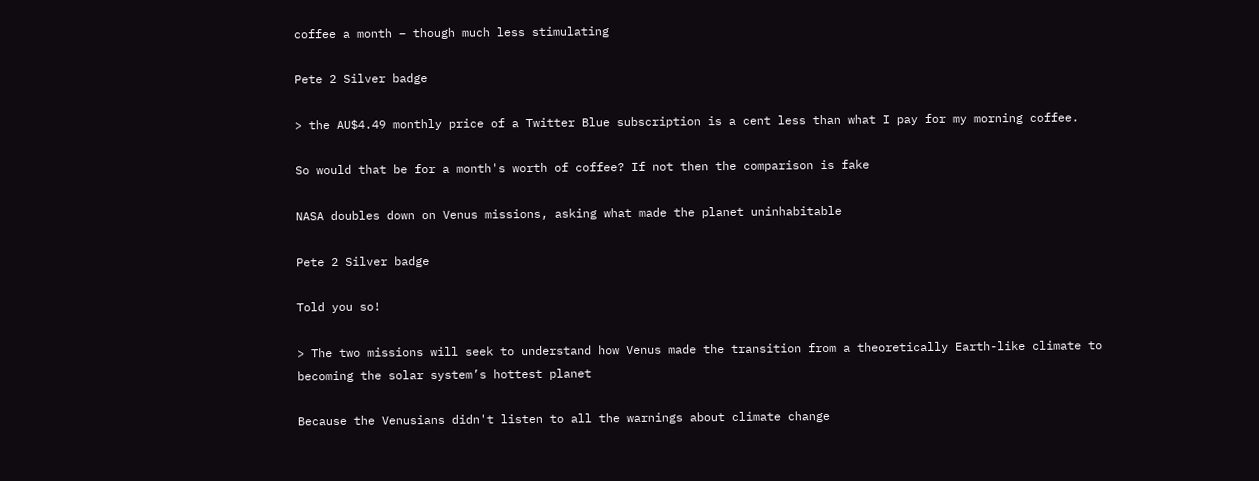coffee a month – though much less stimulating

Pete 2 Silver badge

> the AU$4.49 monthly price of a Twitter Blue subscription is a cent less than what I pay for my morning coffee.

So would that be for a month's worth of coffee? If not then the comparison is fake

NASA doubles down on Venus missions, asking what made the planet uninhabitable

Pete 2 Silver badge

Told you so!

> The two missions will seek to understand how Venus made the transition from a theoretically Earth-like climate to becoming the solar system’s hottest planet

Because the Venusians didn't listen to all the warnings about climate change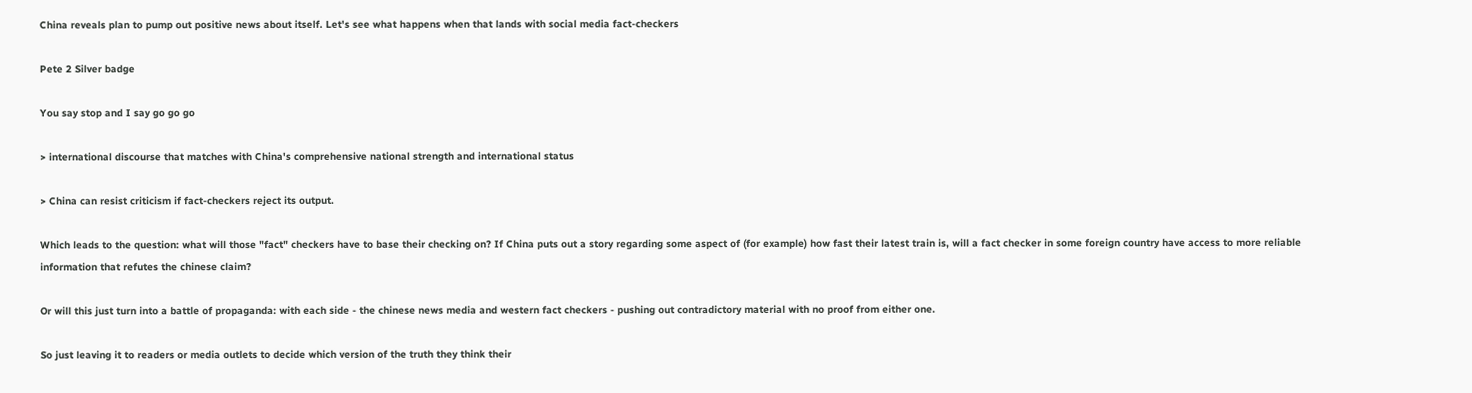China reveals plan to pump out positive news about itself. Let's see what happens when that lands with social media fact-checkers

Pete 2 Silver badge

You say stop and I say go go go

> international discourse that matches with China's comprehensive national strength and international status

> China can resist criticism if fact-checkers reject its output.

Which leads to the question: what will those "fact" checkers have to base their checking on? If China puts out a story regarding some aspect of (for example) how fast their latest train is, will a fact checker in some foreign country have access to more reliable information that refutes the chinese claim?

Or will this just turn into a battle of propaganda: with each side - the chinese news media and western fact checkers - pushing out contradictory material with no proof from either one.

So just leaving it to readers or media outlets to decide which version of the truth they think their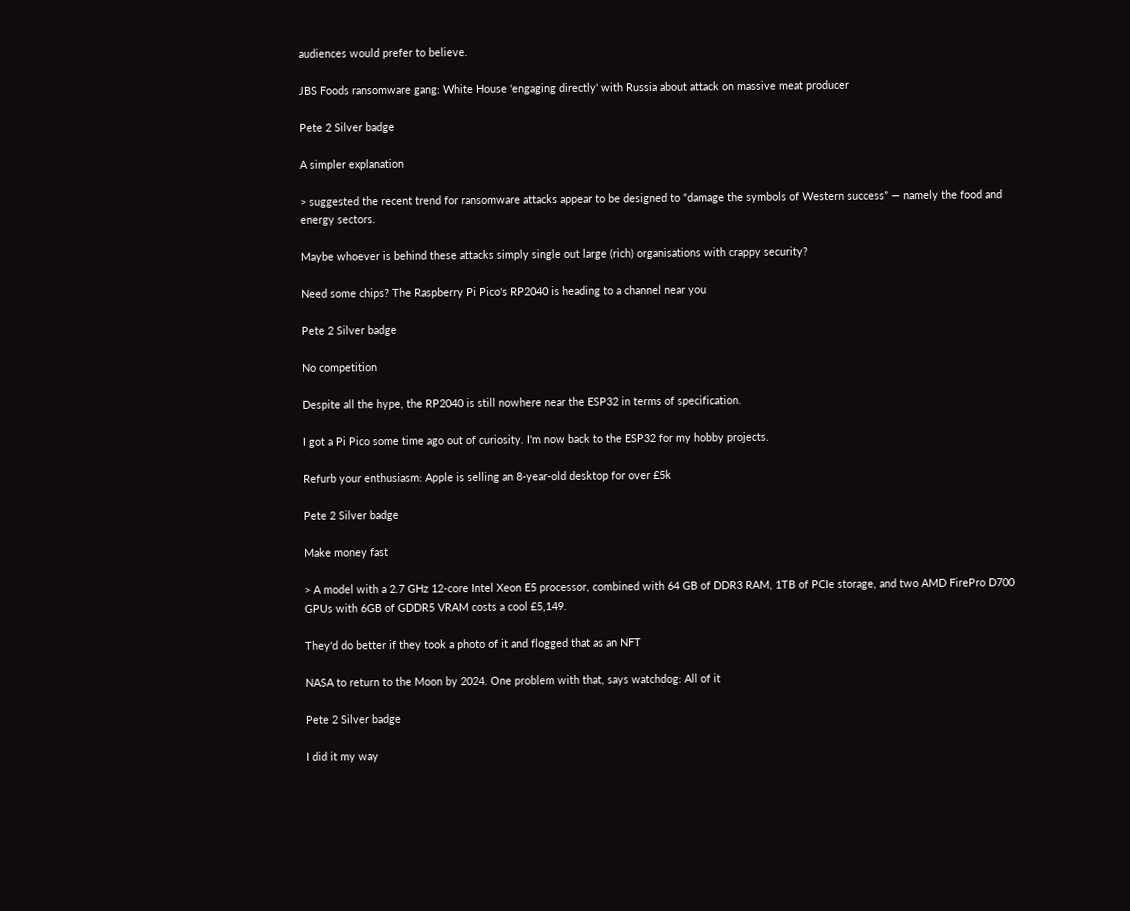audiences would prefer to believe.

JBS Foods ransomware gang: White House 'engaging directly' with Russia about attack on massive meat producer

Pete 2 Silver badge

A simpler explanation

> suggested the recent trend for ransomware attacks appear to be designed to “damage the symbols of Western success” — namely the food and energy sectors.

Maybe whoever is behind these attacks simply single out large (rich) organisations with crappy security?

Need some chips? The Raspberry Pi Pico's RP2040 is heading to a channel near you

Pete 2 Silver badge

No competition

Despite all the hype, the RP2040 is still nowhere near the ESP32 in terms of specification.

I got a Pi Pico some time ago out of curiosity. I'm now back to the ESP32 for my hobby projects.

Refurb your enthusiasm: Apple is selling an 8-year-old desktop for over £5k

Pete 2 Silver badge

Make money fast

> A model with a 2.7 GHz 12-core Intel Xeon E5 processor, combined with 64 GB of DDR3 RAM, 1TB of PCIe storage, and two AMD FirePro D700 GPUs with 6GB of GDDR5 VRAM costs a cool £5,149.

They'd do better if they took a photo of it and flogged that as an NFT

NASA to return to the Moon by 2024. One problem with that, says watchdog: All of it

Pete 2 Silver badge

I did it my way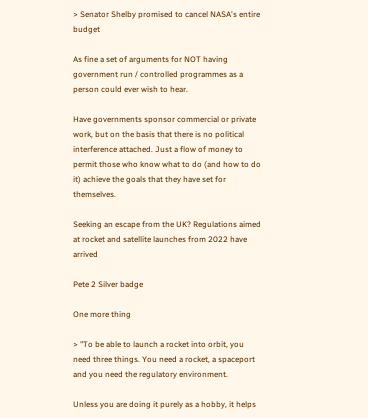> Senator Shelby promised to cancel NASA's entire budget

As fine a set of arguments for NOT having government run / controlled programmes as a person could ever wish to hear.

Have governments sponsor commercial or private work, but on the basis that there is no political interference attached. Just a flow of money to permit those who know what to do (and how to do it) achieve the goals that they have set for themselves.

Seeking an escape from the UK? Regulations aimed at rocket and satellite launches from 2022 have arrived

Pete 2 Silver badge

One more thing

> "To be able to launch a rocket into orbit, you need three things. You need a rocket, a spaceport and you need the regulatory environment.

Unless you are doing it purely as a hobby, it helps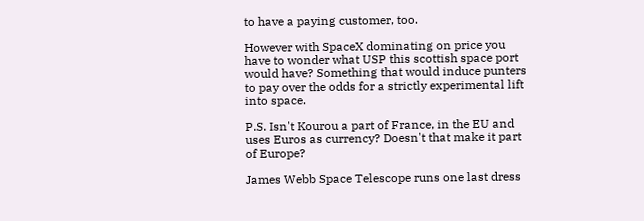to have a paying customer, too.

However with SpaceX dominating on price you have to wonder what USP this scottish space port would have? Something that would induce punters to pay over the odds for a strictly experimental lift into space.

P.S. Isn't Kourou a part of France, in the EU and uses Euros as currency? Doesn't that make it part of Europe?

James Webb Space Telescope runs one last dress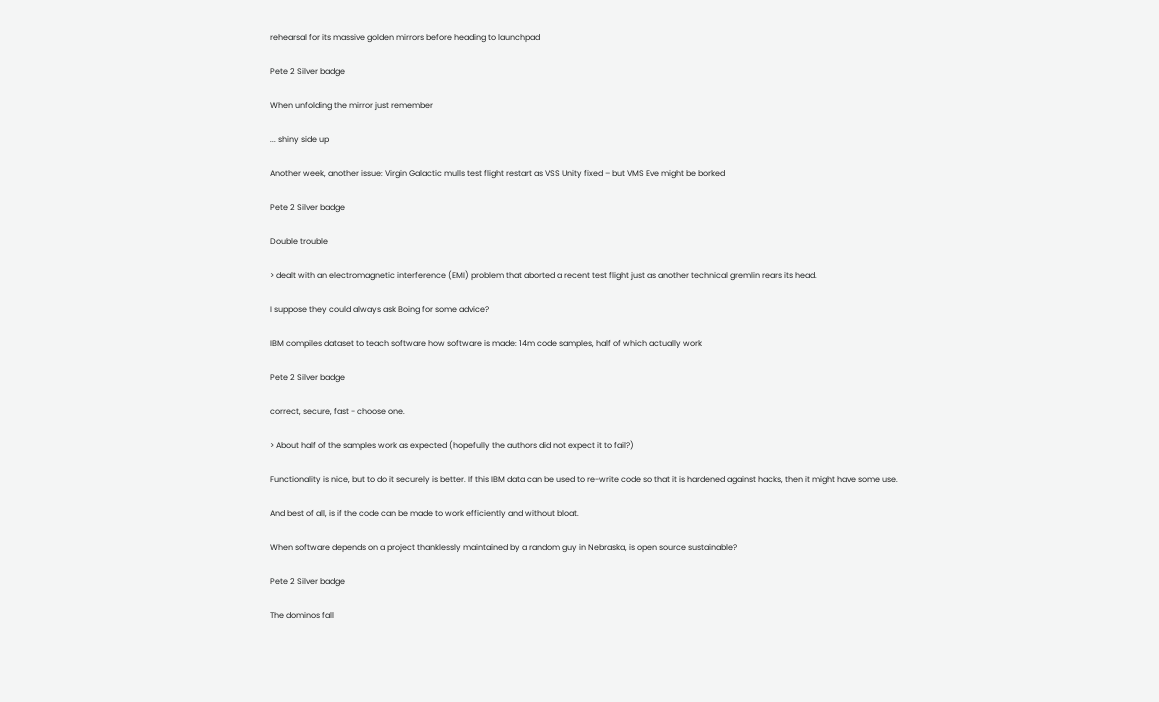rehearsal for its massive golden mirrors before heading to launchpad

Pete 2 Silver badge

When unfolding the mirror just remember

... shiny side up

Another week, another issue: Virgin Galactic mulls test flight restart as VSS Unity fixed – but VMS Eve might be borked

Pete 2 Silver badge

Double trouble

> dealt with an electromagnetic interference (EMI) problem that aborted a recent test flight just as another technical gremlin rears its head.

I suppose they could always ask Boing for some advice?

IBM compiles dataset to teach software how software is made: 14m code samples, half of which actually work

Pete 2 Silver badge

correct, secure, fast - choose one.

> About half of the samples work as expected (hopefully the authors did not expect it to fail?)

Functionality is nice, but to do it securely is better. If this IBM data can be used to re-write code so that it is hardened against hacks, then it might have some use.

And best of all, is if the code can be made to work efficiently and without bloat.

When software depends on a project thanklessly maintained by a random guy in Nebraska, is open source sustainable?

Pete 2 Silver badge

The dominos fall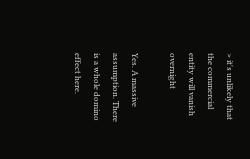> it's unlikely that the commercial entity will vanish overnight

Yes. A massive assumption. There is a whole domino effect here.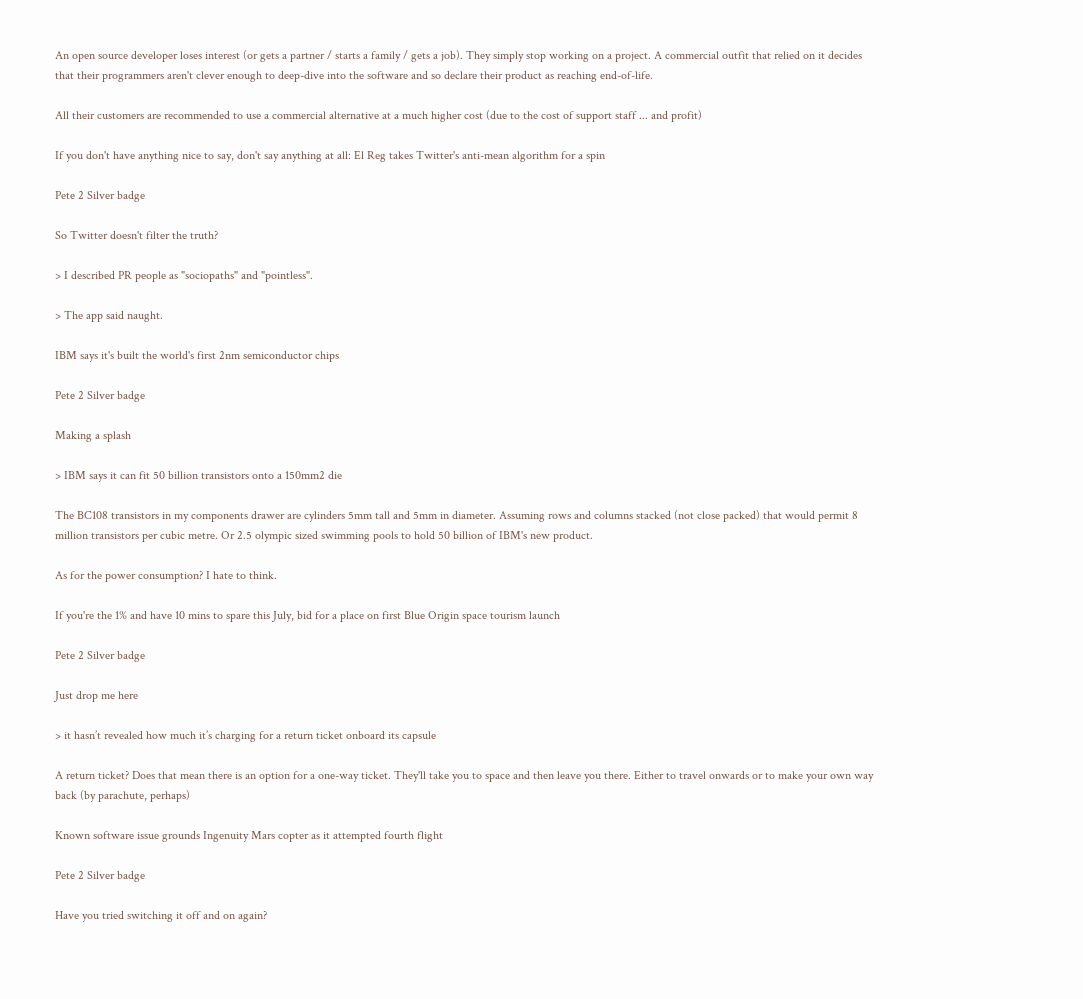An open source developer loses interest (or gets a partner / starts a family / gets a job). They simply stop working on a project. A commercial outfit that relied on it decides that their programmers aren't clever enough to deep-dive into the software and so declare their product as reaching end-of-life.

All their customers are recommended to use a commercial alternative at a much higher cost (due to the cost of support staff ... and profit)

If you don't have anything nice to say, don't say anything at all: El Reg takes Twitter's anti-mean algorithm for a spin

Pete 2 Silver badge

So Twitter doesn't filter the truth?

> I described PR people as "sociopaths" and "pointless".

> The app said naught.

IBM says it's built the world's first 2nm semiconductor chips

Pete 2 Silver badge

Making a splash

> IBM says it can fit 50 billion transistors onto a 150mm2 die

The BC108 transistors in my components drawer are cylinders 5mm tall and 5mm in diameter. Assuming rows and columns stacked (not close packed) that would permit 8 million transistors per cubic metre. Or 2.5 olympic sized swimming pools to hold 50 billion of IBM's new product.

As for the power consumption? I hate to think.

If you're the 1% and have 10 mins to spare this July, bid for a place on first Blue Origin space tourism launch

Pete 2 Silver badge

Just drop me here

> it hasn’t revealed how much it’s charging for a return ticket onboard its capsule

A return ticket? Does that mean there is an option for a one-way ticket. They'll take you to space and then leave you there. Either to travel onwards or to make your own way back (by parachute, perhaps)

Known software issue grounds Ingenuity Mars copter as it attempted fourth flight

Pete 2 Silver badge

Have you tried switching it off and on again?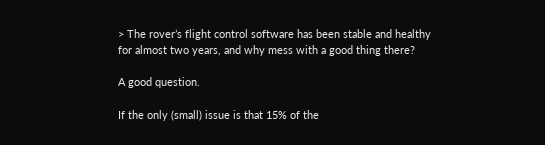> The rover’s flight control software has been stable and healthy for almost two years, and why mess with a good thing there?

A good question.

If the only (small) issue is that 15% of the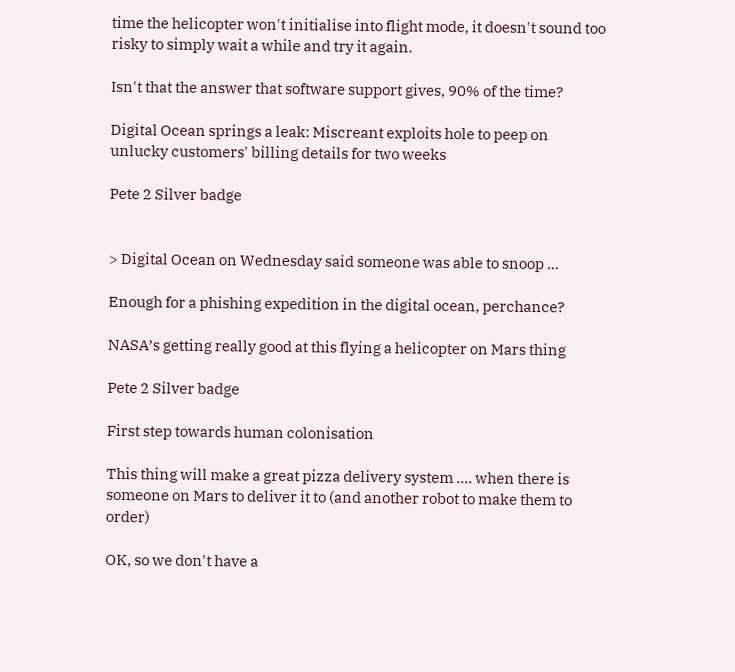time the helicopter won't initialise into flight mode, it doesn't sound too risky to simply wait a while and try it again.

Isn't that the answer that software support gives, 90% of the time?

Digital Ocean springs a leak: Miscreant exploits hole to peep on unlucky customers' billing details for two weeks

Pete 2 Silver badge


> Digital Ocean on Wednesday said someone was able to snoop ...

Enough for a phishing expedition in the digital ocean, perchance?

NASA’s getting really good at this flying a helicopter on Mars thing

Pete 2 Silver badge

First step towards human colonisation

This thing will make a great pizza delivery system .... when there is someone on Mars to deliver it to (and another robot to make them to order)

OK, so we don't have a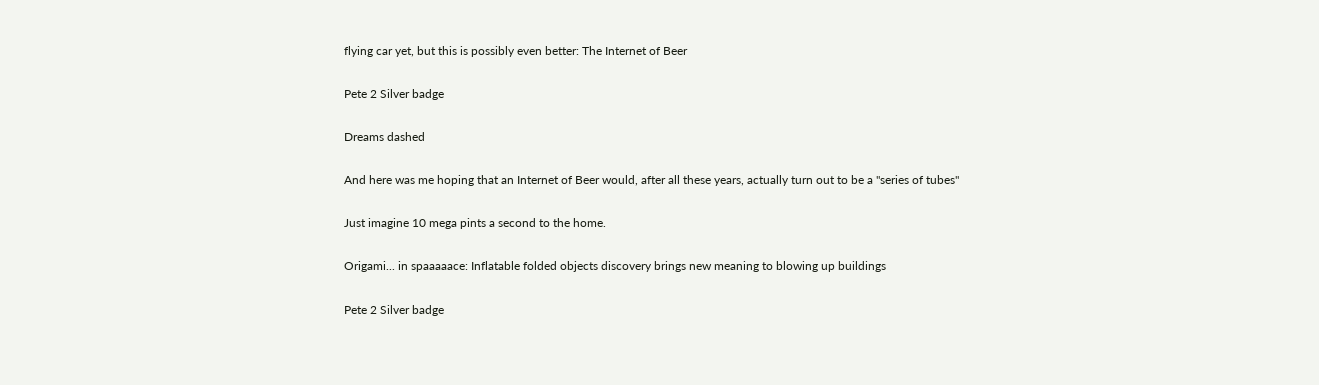flying car yet, but this is possibly even better: The Internet of Beer

Pete 2 Silver badge

Dreams dashed

And here was me hoping that an Internet of Beer would, after all these years, actually turn out to be a "series of tubes"

Just imagine 10 mega pints a second to the home.

Origami... in spaaaaace: Inflatable folded objects discovery brings new meaning to blowing up buildings

Pete 2 Silver badge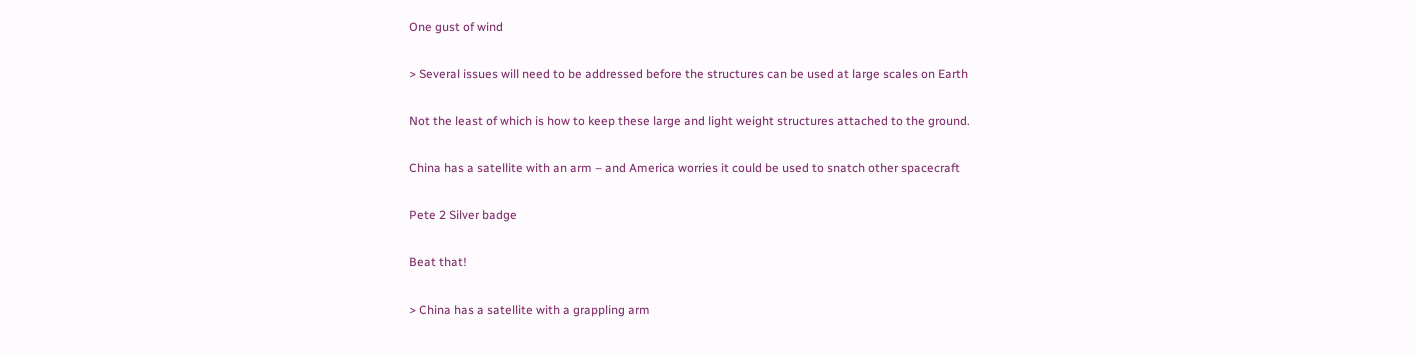One gust of wind

> Several issues will need to be addressed before the structures can be used at large scales on Earth

Not the least of which is how to keep these large and light weight structures attached to the ground.

China has a satellite with an arm – and America worries it could be used to snatch other spacecraft

Pete 2 Silver badge

Beat that!

> China has a satellite with a grappling arm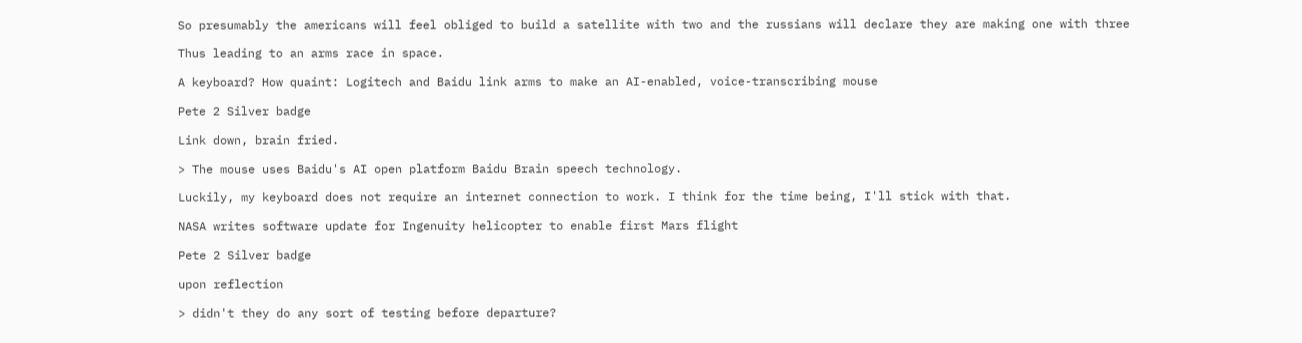So presumably the americans will feel obliged to build a satellite with two and the russians will declare they are making one with three

Thus leading to an arms race in space.

A keyboard? How quaint: Logitech and Baidu link arms to make an AI-enabled, voice-transcribing mouse

Pete 2 Silver badge

Link down, brain fried.

> The mouse uses Baidu's AI open platform Baidu Brain speech technology.

Luckily, my keyboard does not require an internet connection to work. I think for the time being, I'll stick with that.

NASA writes software update for Ingenuity helicopter to enable first Mars flight

Pete 2 Silver badge

upon reflection

> didn't they do any sort of testing before departure?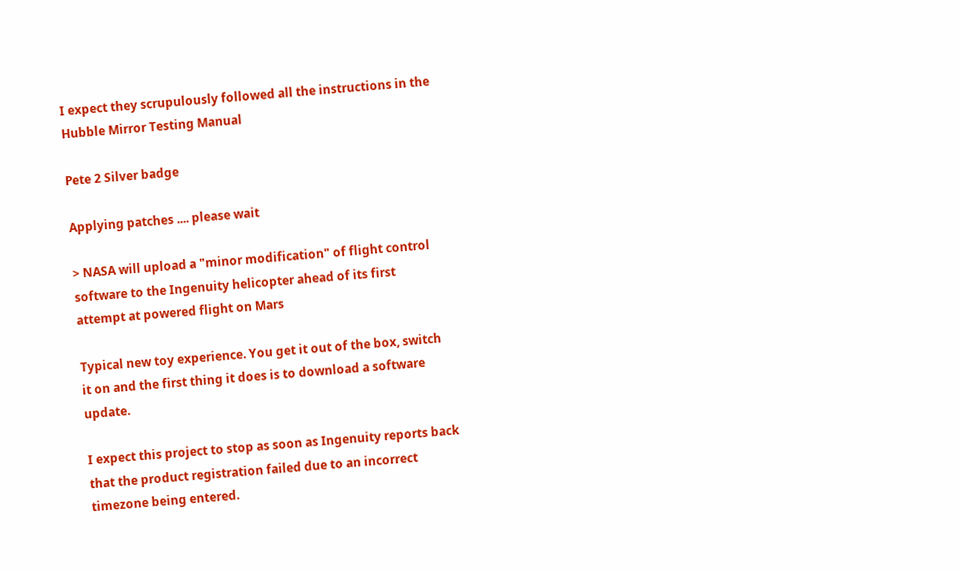I expect they scrupulously followed all the instructions in the Hubble Mirror Testing Manual

Pete 2 Silver badge

Applying patches .... please wait

> NASA will upload a "minor modification" of flight control software to the Ingenuity helicopter ahead of its first attempt at powered flight on Mars

Typical new toy experience. You get it out of the box, switch it on and the first thing it does is to download a software update.

I expect this project to stop as soon as Ingenuity reports back that the product registration failed due to an incorrect timezone being entered.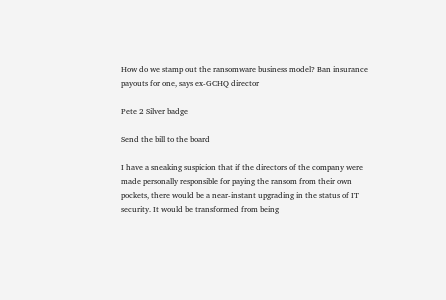How do we stamp out the ransomware business model? Ban insurance payouts for one, says ex-GCHQ director

Pete 2 Silver badge

Send the bill to the board

I have a sneaking suspicion that if the directors of the company were made personally responsible for paying the ransom from their own pockets, there would be a near-instant upgrading in the status of IT security. It would be transformed from being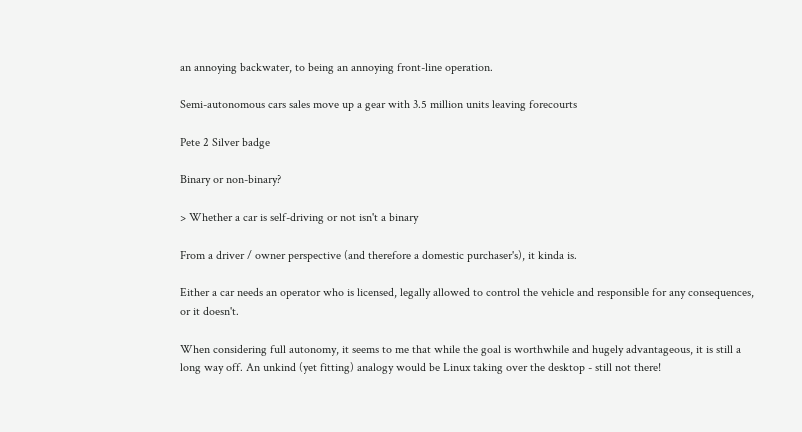an annoying backwater, to being an annoying front-line operation.

Semi-autonomous cars sales move up a gear with 3.5 million units leaving forecourts

Pete 2 Silver badge

Binary or non-binary?

> Whether a car is self-driving or not isn't a binary

From a driver / owner perspective (and therefore a domestic purchaser's), it kinda is.

Either a car needs an operator who is licensed, legally allowed to control the vehicle and responsible for any consequences, or it doesn't.

When considering full autonomy, it seems to me that while the goal is worthwhile and hugely advantageous, it is still a long way off. An unkind (yet fitting) analogy would be Linux taking over the desktop - still not there!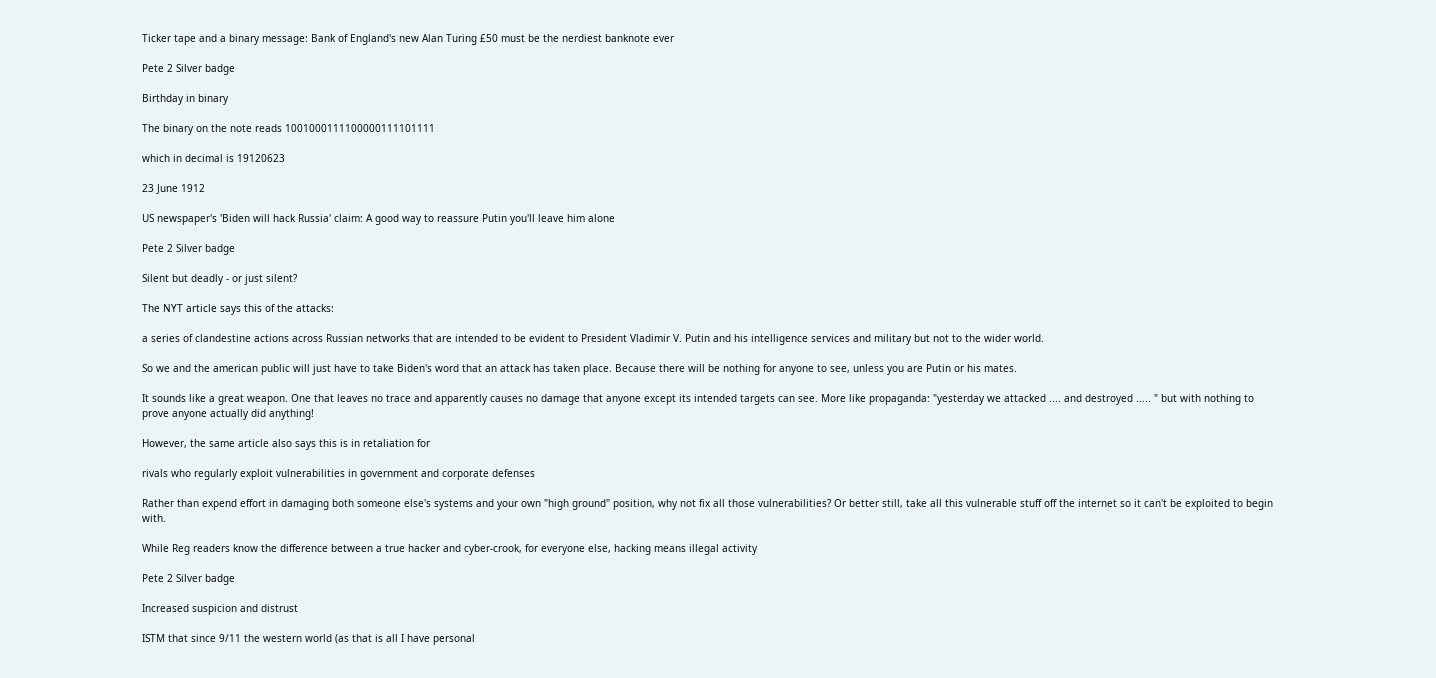Ticker tape and a binary message: Bank of England's new Alan Turing £50 must be the nerdiest banknote ever

Pete 2 Silver badge

Birthday in binary

The binary on the note reads 1001000111100000111101111

which in decimal is 19120623

23 June 1912

US newspaper's 'Biden will hack Russia' claim: A good way to reassure Putin you'll leave him alone

Pete 2 Silver badge

Silent but deadly - or just silent?

The NYT article says this of the attacks:

a series of clandestine actions across Russian networks that are intended to be evident to President Vladimir V. Putin and his intelligence services and military but not to the wider world.

So we and the american public will just have to take Biden's word that an attack has taken place. Because there will be nothing for anyone to see, unless you are Putin or his mates.

It sounds like a great weapon. One that leaves no trace and apparently causes no damage that anyone except its intended targets can see. More like propaganda: "yesterday we attacked .... and destroyed ..... " but with nothing to prove anyone actually did anything!

However, the same article also says this is in retaliation for

rivals who regularly exploit vulnerabilities in government and corporate defenses

Rather than expend effort in damaging both someone else's systems and your own "high ground" position, why not fix all those vulnerabilities? Or better still, take all this vulnerable stuff off the internet so it can't be exploited to begin with.

While Reg readers know the difference between a true hacker and cyber-crook, for everyone else, hacking means illegal activity

Pete 2 Silver badge

Increased suspicion and distrust

ISTM that since 9/11 the western world (as that is all I have personal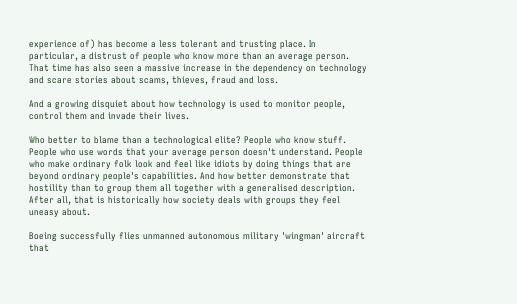experience of) has become a less tolerant and trusting place. In particular, a distrust of people who know more than an average person. That time has also seen a massive increase in the dependency on technology and scare stories about scams, thieves, fraud and loss.

And a growing disquiet about how technology is used to monitor people, control them and invade their lives.

Who better to blame than a technological elite? People who know stuff. People who use words that your average person doesn't understand. People who make ordinary folk look and feel like idiots by doing things that are beyond ordinary people's capabilities. And how better demonstrate that hostility than to group them all together with a generalised description. After all, that is historically how society deals with groups they feel uneasy about.

Boeing successfully flies unmanned autonomous military 'wingman' aircraft that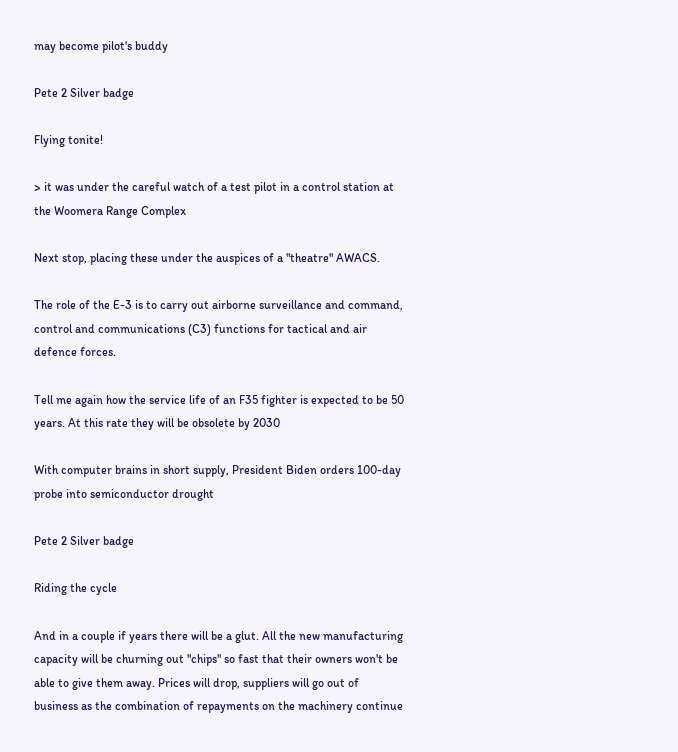may become pilot's buddy

Pete 2 Silver badge

Flying tonite!

> it was under the careful watch of a test pilot in a control station at the Woomera Range Complex

Next stop, placing these under the auspices of a "theatre" AWACS.

The role of the E-3 is to carry out airborne surveillance and command, control and communications (C3) functions for tactical and air defence forces.

Tell me again how the service life of an F35 fighter is expected to be 50 years. At this rate they will be obsolete by 2030

With computer brains in short supply, President Biden orders 100-day probe into semiconductor drought

Pete 2 Silver badge

Riding the cycle

And in a couple if years there will be a glut. All the new manufacturing capacity will be churning out "chips" so fast that their owners won't be able to give them away. Prices will drop, suppliers will go out of business as the combination of repayments on the machinery continue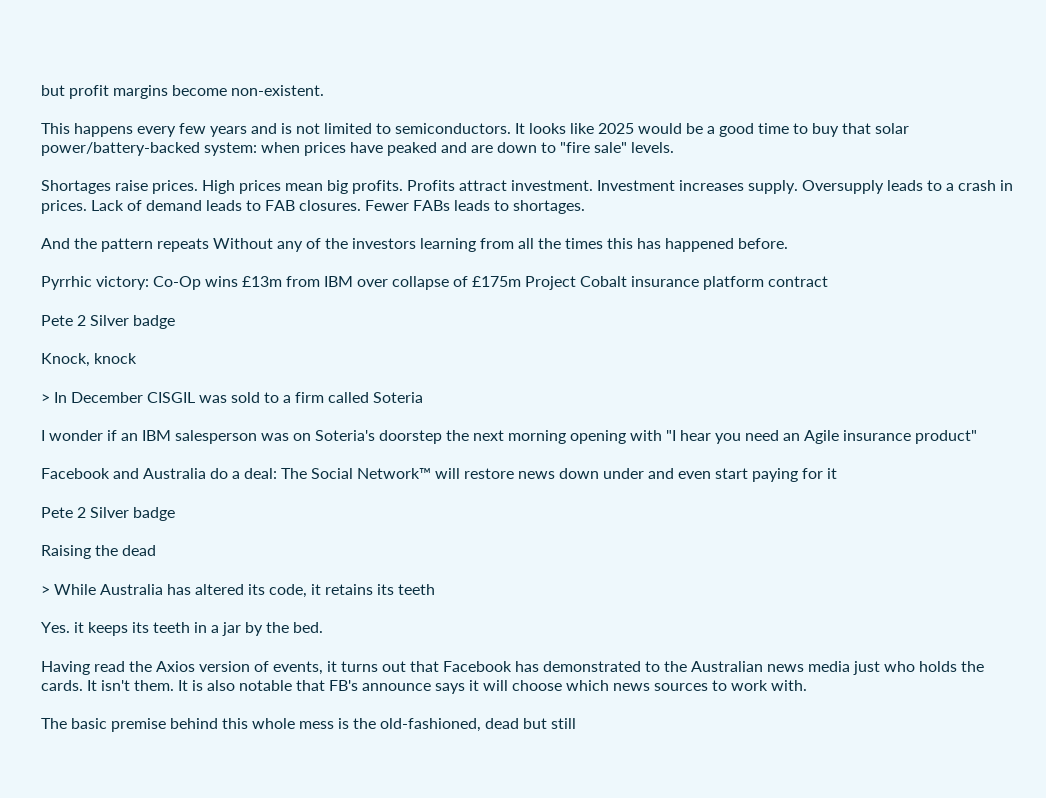but profit margins become non-existent.

This happens every few years and is not limited to semiconductors. It looks like 2025 would be a good time to buy that solar power/battery-backed system: when prices have peaked and are down to "fire sale" levels.

Shortages raise prices. High prices mean big profits. Profits attract investment. Investment increases supply. Oversupply leads to a crash in prices. Lack of demand leads to FAB closures. Fewer FABs leads to shortages.

And the pattern repeats Without any of the investors learning from all the times this has happened before.

Pyrrhic victory: Co-Op wins £13m from IBM over collapse of £175m Project Cobalt insurance platform contract

Pete 2 Silver badge

Knock, knock

> In December CISGIL was sold to a firm called Soteria

I wonder if an IBM salesperson was on Soteria's doorstep the next morning opening with "I hear you need an Agile insurance product"

Facebook and Australia do a deal: The Social Network™ will restore news down under and even start paying for it

Pete 2 Silver badge

Raising the dead

> While Australia has altered its code, it retains its teeth

Yes. it keeps its teeth in a jar by the bed.

Having read the Axios version of events, it turns out that Facebook has demonstrated to the Australian news media just who holds the cards. It isn't them. It is also notable that FB's announce says it will choose which news sources to work with.

The basic premise behind this whole mess is the old-fashioned, dead but still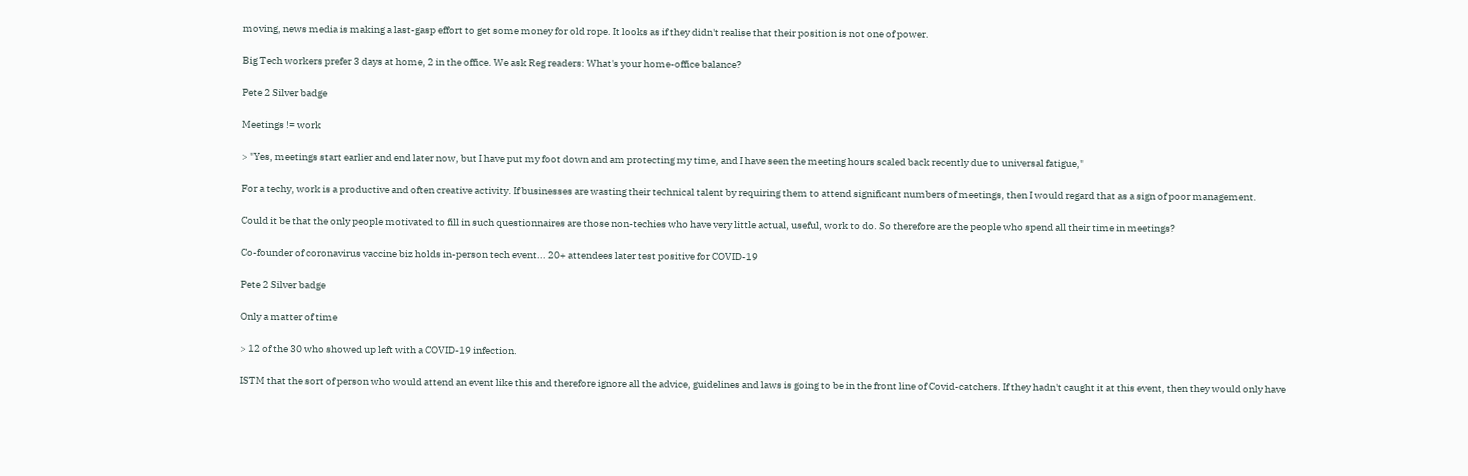moving, news media is making a last-gasp effort to get some money for old rope. It looks as if they didn't realise that their position is not one of power.

Big Tech workers prefer 3 days at home, 2 in the office. We ask Reg readers: What's your home-office balance?

Pete 2 Silver badge

Meetings != work

> "Yes, meetings start earlier and end later now, but I have put my foot down and am protecting my time, and I have seen the meeting hours scaled back recently due to universal fatigue,"

For a techy, work is a productive and often creative activity. If businesses are wasting their technical talent by requiring them to attend significant numbers of meetings, then I would regard that as a sign of poor management.

Could it be that the only people motivated to fill in such questionnaires are those non-techies who have very little actual, useful, work to do. So therefore are the people who spend all their time in meetings?

Co-founder of coronavirus vaccine biz holds in-person tech event... 20+ attendees later test positive for COVID-19

Pete 2 Silver badge

Only a matter of time

> 12 of the 30 who showed up left with a COVID-19 infection.

ISTM that the sort of person who would attend an event like this and therefore ignore all the advice, guidelines and laws is going to be in the front line of Covid-catchers. If they hadn't caught it at this event, then they would only have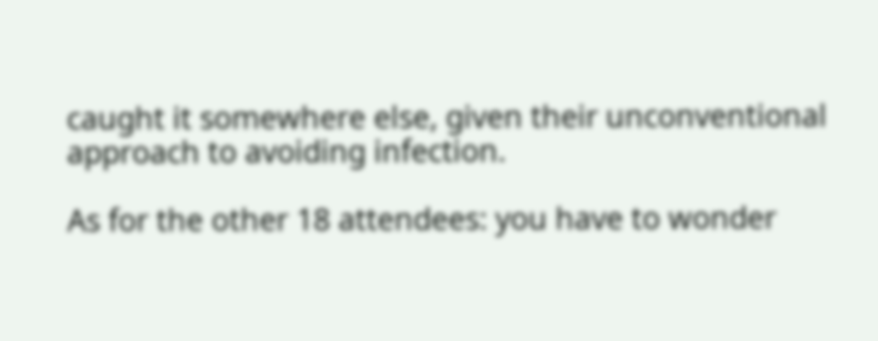caught it somewhere else, given their unconventional approach to avoiding infection.

As for the other 18 attendees: you have to wonder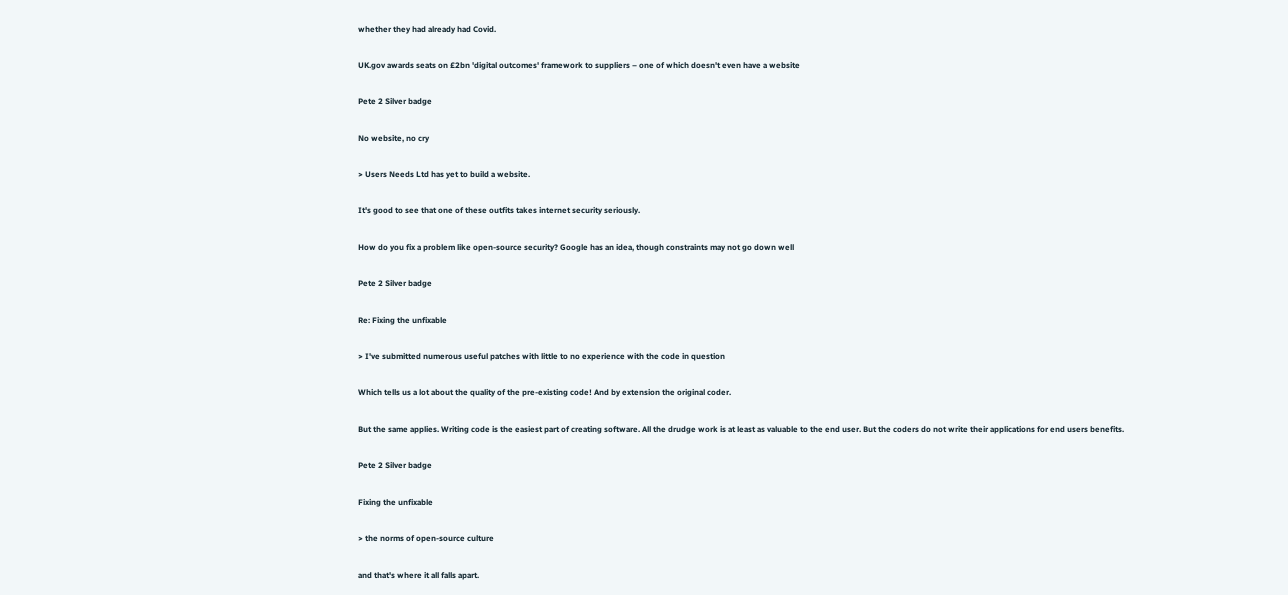whether they had already had Covid.

UK.gov awards seats on £2bn 'digital outcomes' framework to suppliers – one of which doesn't even have a website

Pete 2 Silver badge

No website, no cry

> Users Needs Ltd has yet to build a website.

It's good to see that one of these outfits takes internet security seriously.

How do you fix a problem like open-source security? Google has an idea, though constraints may not go down well

Pete 2 Silver badge

Re: Fixing the unfixable

> I've submitted numerous useful patches with little to no experience with the code in question

Which tells us a lot about the quality of the pre-existing code! And by extension the original coder.

But the same applies. Writing code is the easiest part of creating software. All the drudge work is at least as valuable to the end user. But the coders do not write their applications for end users benefits.

Pete 2 Silver badge

Fixing the unfixable

> the norms of open-source culture

and that's where it all falls apart.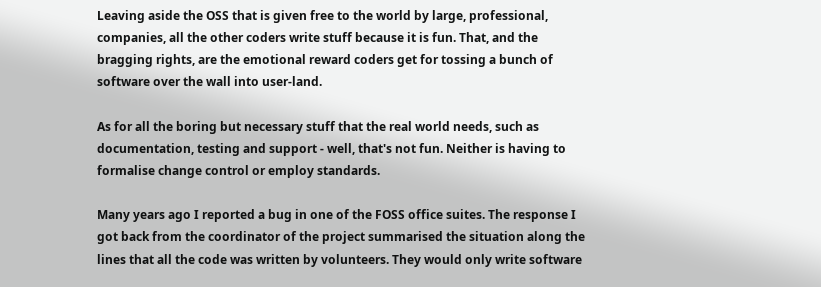Leaving aside the OSS that is given free to the world by large, professional, companies, all the other coders write stuff because it is fun. That, and the bragging rights, are the emotional reward coders get for tossing a bunch of software over the wall into user-land.

As for all the boring but necessary stuff that the real world needs, such as documentation, testing and support - well, that's not fun. Neither is having to formalise change control or employ standards.

Many years ago I reported a bug in one of the FOSS office suites. The response I got back from the coordinator of the project summarised the situation along the lines that all the code was written by volunteers. They would only write software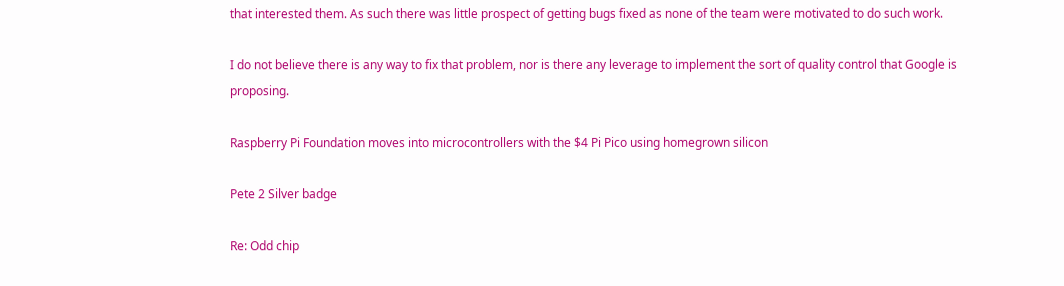that interested them. As such there was little prospect of getting bugs fixed as none of the team were motivated to do such work.

I do not believe there is any way to fix that problem, nor is there any leverage to implement the sort of quality control that Google is proposing.

Raspberry Pi Foundation moves into microcontrollers with the $4 Pi Pico using homegrown silicon

Pete 2 Silver badge

Re: Odd chip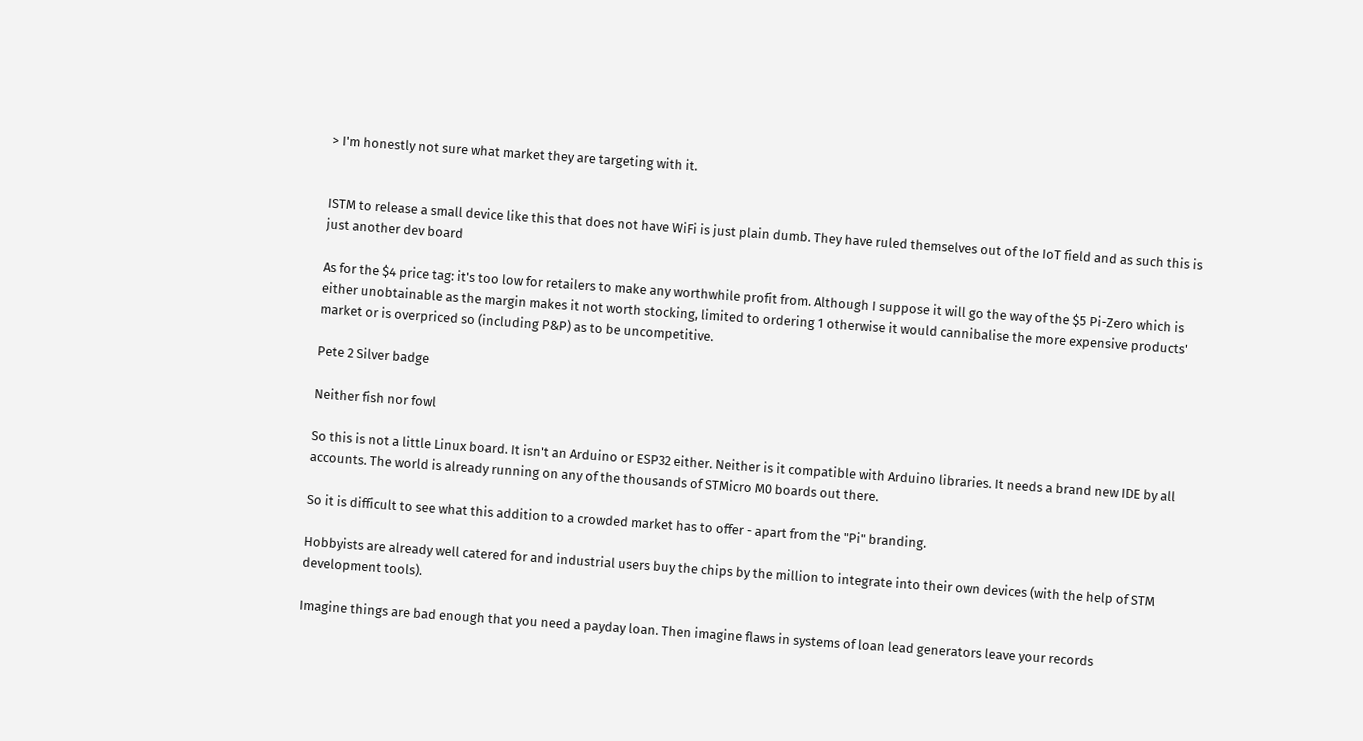> I'm honestly not sure what market they are targeting with it.


ISTM to release a small device like this that does not have WiFi is just plain dumb. They have ruled themselves out of the IoT field and as such this is just another dev board

As for the $4 price tag: it's too low for retailers to make any worthwhile profit from. Although I suppose it will go the way of the $5 Pi-Zero which is either unobtainable as the margin makes it not worth stocking, limited to ordering 1 otherwise it would cannibalise the more expensive products' market or is overpriced so (including P&P) as to be uncompetitive.

Pete 2 Silver badge

Neither fish nor fowl

So this is not a little Linux board. It isn't an Arduino or ESP32 either. Neither is it compatible with Arduino libraries. It needs a brand new IDE by all accounts. The world is already running on any of the thousands of STMicro M0 boards out there.

So it is difficult to see what this addition to a crowded market has to offer - apart from the "Pi" branding.

Hobbyists are already well catered for and industrial users buy the chips by the million to integrate into their own devices (with the help of STM development tools).

Imagine things are bad enough that you need a payday loan. Then imagine flaws in systems of loan lead generators leave your records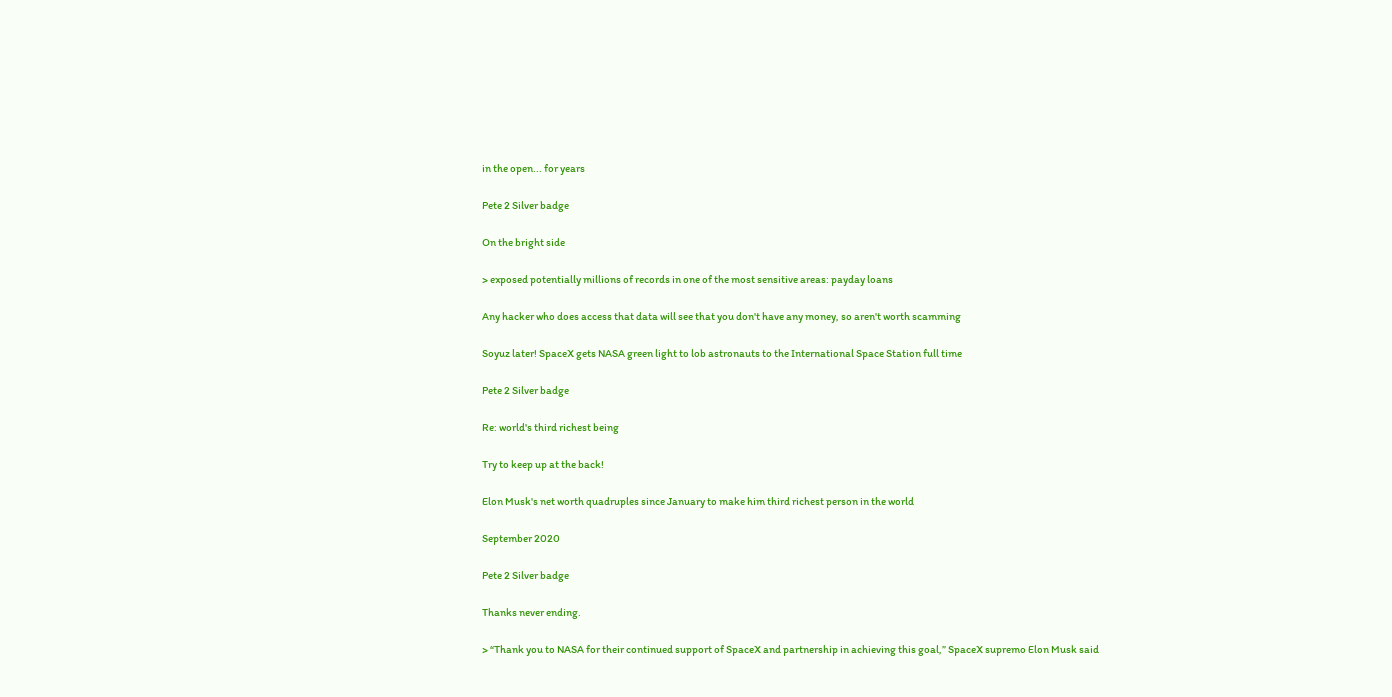in the open... for years

Pete 2 Silver badge

On the bright side

> exposed potentially millions of records in one of the most sensitive areas: payday loans

Any hacker who does access that data will see that you don't have any money, so aren't worth scamming

Soyuz later! SpaceX gets NASA green light to lob astronauts to the International Space Station full time

Pete 2 Silver badge

Re: world's third richest being

Try to keep up at the back!

Elon Musk's net worth quadruples since January to make him third richest person in the world

September 2020

Pete 2 Silver badge

Thanks never ending.

> “Thank you to NASA for their continued support of SpaceX and partnership in achieving this goal,” SpaceX supremo Elon Musk said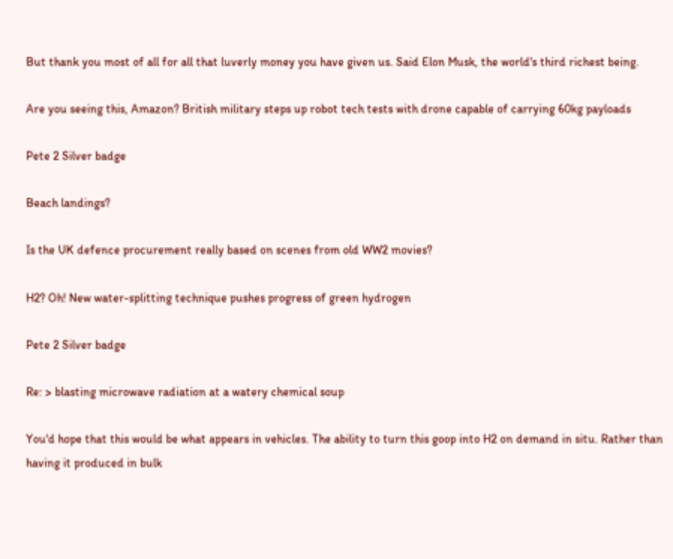But thank you most of all for all that luverly money you have given us. Said Elon Musk, the world's third richest being.

Are you seeing this, Amazon? British military steps up robot tech tests with drone capable of carrying 60kg payloads

Pete 2 Silver badge

Beach landings?

Is the UK defence procurement really based on scenes from old WW2 movies?

H2? Oh! New water-splitting technique pushes progress of green hydrogen

Pete 2 Silver badge

Re: > blasting microwave radiation at a watery chemical soup

You'd hope that this would be what appears in vehicles. The ability to turn this goop into H2 on demand in situ. Rather than having it produced in bulk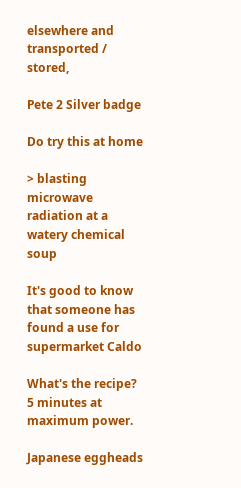elsewhere and transported / stored,

Pete 2 Silver badge

Do try this at home

> blasting microwave radiation at a watery chemical soup

It's good to know that someone has found a use for supermarket Caldo

What's the recipe? 5 minutes at maximum power.

Japanese eggheads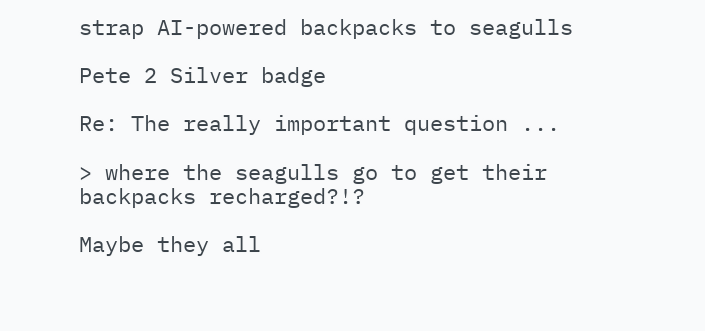strap AI-powered backpacks to seagulls

Pete 2 Silver badge

Re: The really important question ...

> where the seagulls go to get their backpacks recharged?!?

Maybe they all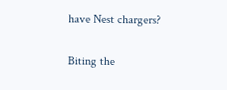have Nest chargers?


Biting the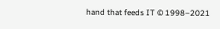hand that feeds IT © 1998–2021